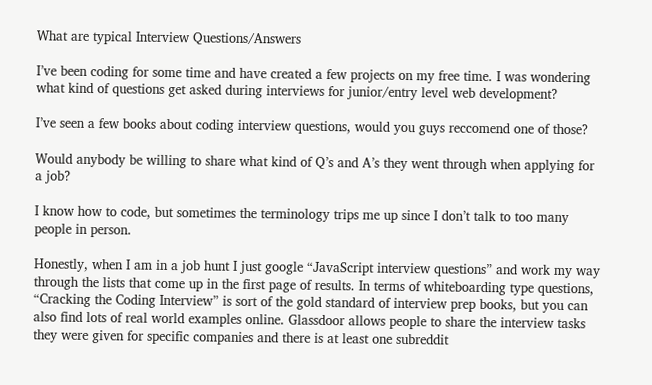What are typical Interview Questions/Answers

I’ve been coding for some time and have created a few projects on my free time. I was wondering what kind of questions get asked during interviews for junior/entry level web development?

I’ve seen a few books about coding interview questions, would you guys reccomend one of those?

Would anybody be willing to share what kind of Q’s and A’s they went through when applying for a job?

I know how to code, but sometimes the terminology trips me up since I don’t talk to too many people in person.

Honestly, when I am in a job hunt I just google “JavaScript interview questions” and work my way through the lists that come up in the first page of results. In terms of whiteboarding type questions, “Cracking the Coding Interview” is sort of the gold standard of interview prep books, but you can also find lots of real world examples online. Glassdoor allows people to share the interview tasks they were given for specific companies and there is at least one subreddit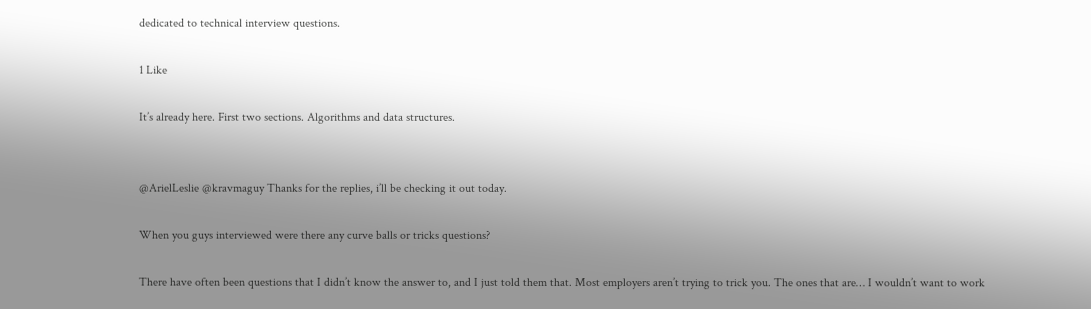dedicated to technical interview questions.

1 Like

It’s already here. First two sections. Algorithms and data structures.


@ArielLeslie @kravmaguy Thanks for the replies, i’ll be checking it out today.

When you guys interviewed were there any curve balls or tricks questions?

There have often been questions that I didn’t know the answer to, and I just told them that. Most employers aren’t trying to trick you. The ones that are… I wouldn’t want to work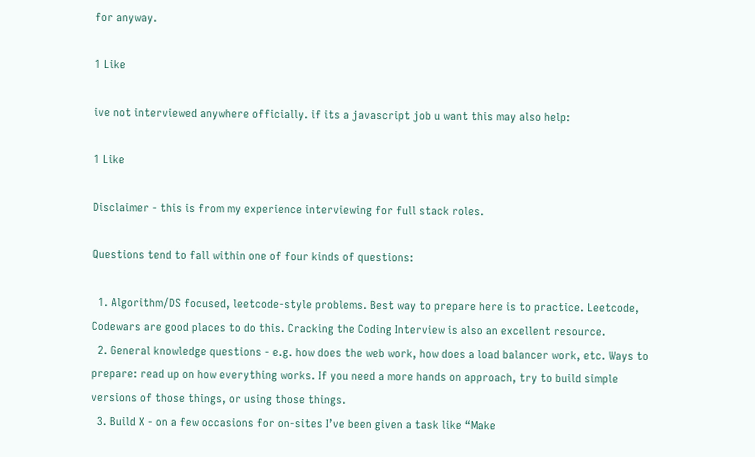for anyway.

1 Like

ive not interviewed anywhere officially. if its a javascript job u want this may also help:

1 Like

Disclaimer - this is from my experience interviewing for full stack roles.

Questions tend to fall within one of four kinds of questions:

  1. Algorithm/DS focused, leetcode-style problems. Best way to prepare here is to practice. Leetcode, Codewars are good places to do this. Cracking the Coding Interview is also an excellent resource.
  2. General knowledge questions - e.g. how does the web work, how does a load balancer work, etc. Ways to prepare: read up on how everything works. If you need a more hands on approach, try to build simple versions of those things, or using those things.
  3. Build X - on a few occasions for on-sites I’ve been given a task like “Make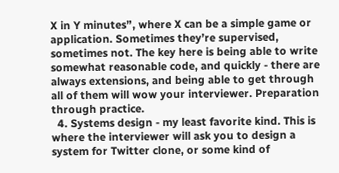X in Y minutes”, where X can be a simple game or application. Sometimes they’re supervised, sometimes not. The key here is being able to write somewhat reasonable code, and quickly - there are always extensions, and being able to get through all of them will wow your interviewer. Preparation through practice.
  4. Systems design - my least favorite kind. This is where the interviewer will ask you to design a system for Twitter clone, or some kind of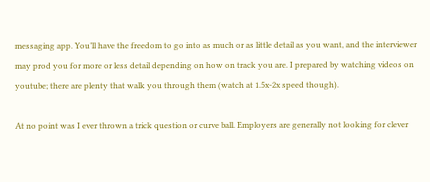messaging app. You’ll have the freedom to go into as much or as little detail as you want, and the interviewer may prod you for more or less detail depending on how on track you are. I prepared by watching videos on youtube; there are plenty that walk you through them (watch at 1.5x-2x speed though).

At no point was I ever thrown a trick question or curve ball. Employers are generally not looking for clever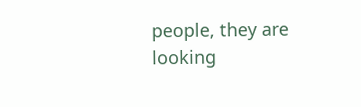people, they are looking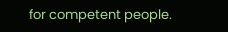for competent people.